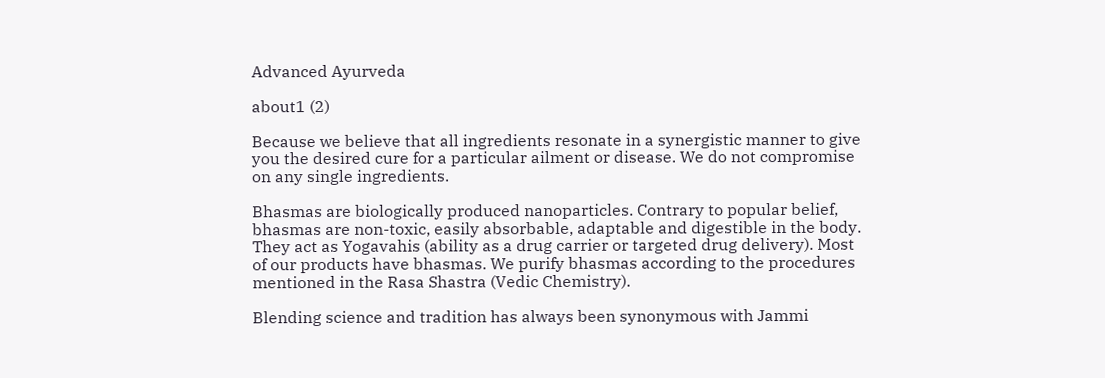Advanced Ayurveda

about1 (2)

Because we believe that all ingredients resonate in a synergistic manner to give you the desired cure for a particular ailment or disease. We do not compromise on any single ingredients.

Bhasmas are biologically produced nanoparticles. Contrary to popular belief, bhasmas are non-toxic, easily absorbable, adaptable and digestible in the body. They act as Yogavahis (ability as a drug carrier or targeted drug delivery). Most of our products have bhasmas. We purify bhasmas according to the procedures mentioned in the Rasa Shastra (Vedic Chemistry).

Blending science and tradition has always been synonymous with Jammi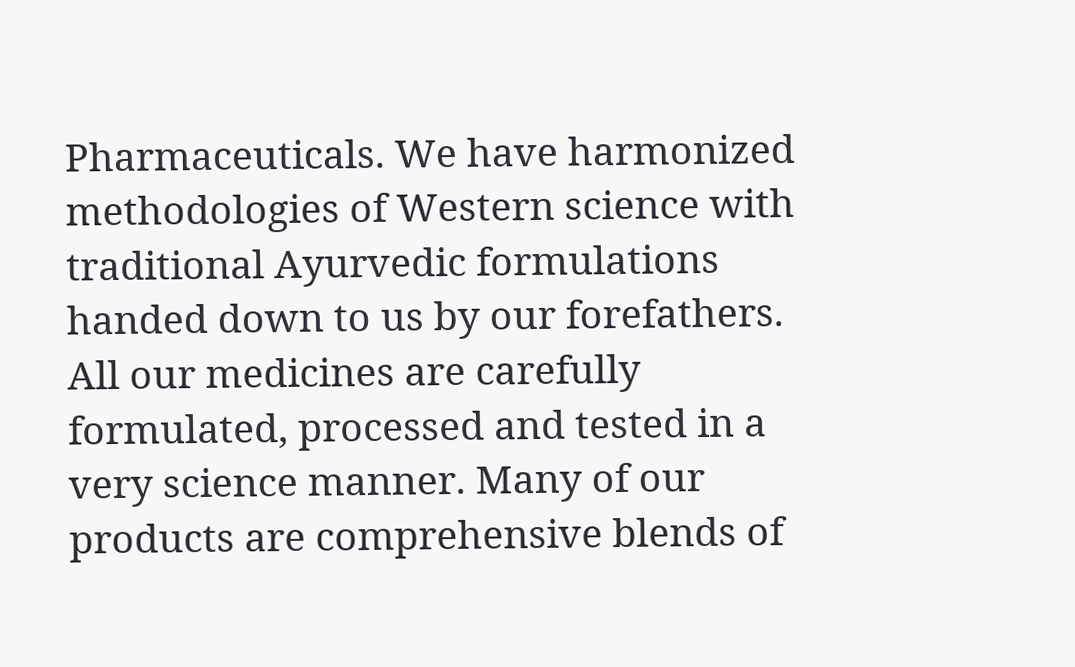Pharmaceuticals. We have harmonized methodologies of Western science with traditional Ayurvedic formulations handed down to us by our forefathers. All our medicines are carefully formulated, processed and tested in a very science manner. Many of our products are comprehensive blends of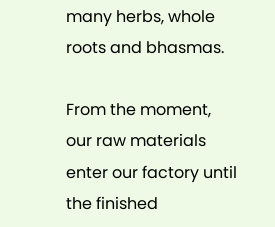many herbs, whole roots and bhasmas.

From the moment, our raw materials enter our factory until the finished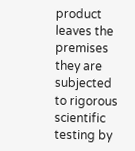product leaves the premises they are subjected to rigorous scientific testing by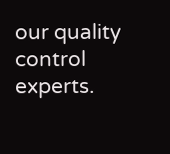our quality control experts.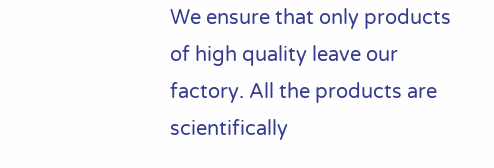We ensure that only products of high quality leave our factory. All the products are scientifically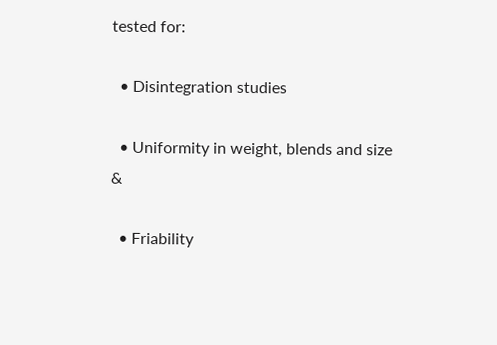tested for:

  • Disintegration studies

  • Uniformity in weight, blends and size &

  • Friability